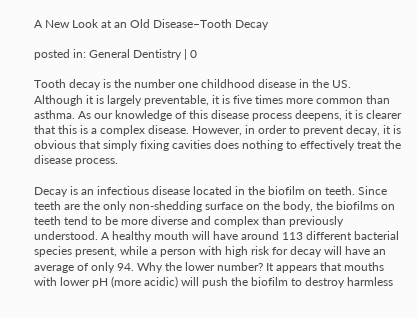A New Look at an Old Disease–Tooth Decay

posted in: General Dentistry | 0

Tooth decay is the number one childhood disease in the US. Although it is largely preventable, it is five times more common than asthma. As our knowledge of this disease process deepens, it is clearer that this is a complex disease. However, in order to prevent decay, it is obvious that simply fixing cavities does nothing to effectively treat the disease process.

Decay is an infectious disease located in the biofilm on teeth. Since teeth are the only non-shedding surface on the body, the biofilms on teeth tend to be more diverse and complex than previously understood. A healthy mouth will have around 113 different bacterial species present, while a person with high risk for decay will have an average of only 94. Why the lower number? It appears that mouths with lower pH (more acidic) will push the biofilm to destroy harmless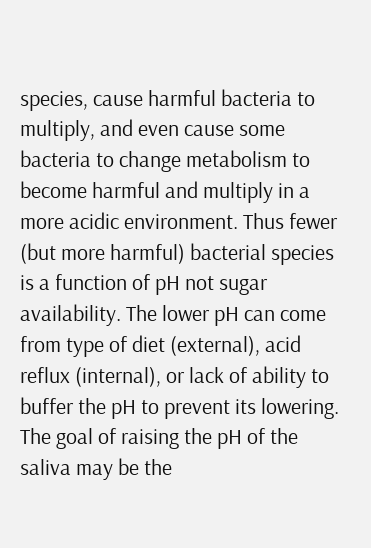species, cause harmful bacteria to multiply, and even cause some bacteria to change metabolism to become harmful and multiply in a more acidic environment. Thus fewer (but more harmful) bacterial species is a function of pH not sugar availability. The lower pH can come from type of diet (external), acid reflux (internal), or lack of ability to buffer the pH to prevent its lowering. The goal of raising the pH of the saliva may be the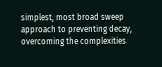simplest, most broad sweep approach to preventing decay, overcoming the complexities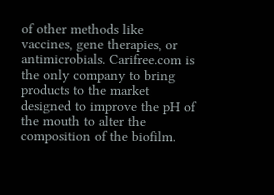of other methods like vaccines, gene therapies, or antimicrobials. Carifree.com is the only company to bring products to the market designed to improve the pH of the mouth to alter the composition of the biofilm.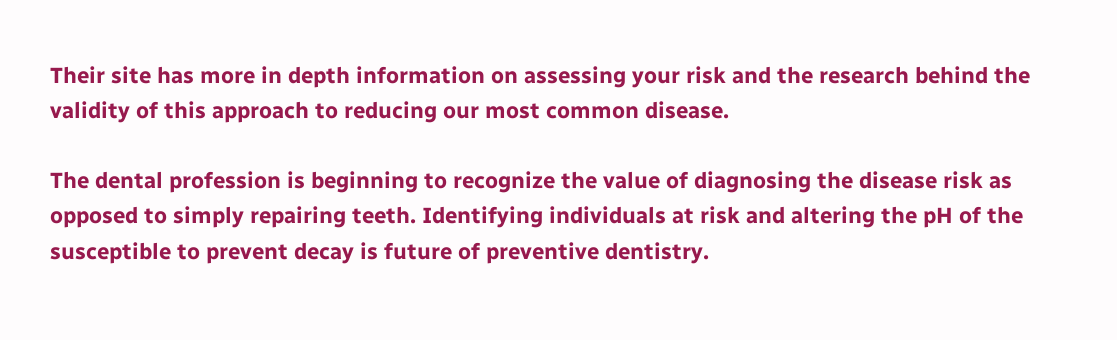Their site has more in depth information on assessing your risk and the research behind the validity of this approach to reducing our most common disease.

The dental profession is beginning to recognize the value of diagnosing the disease risk as opposed to simply repairing teeth. Identifying individuals at risk and altering the pH of the susceptible to prevent decay is future of preventive dentistry.